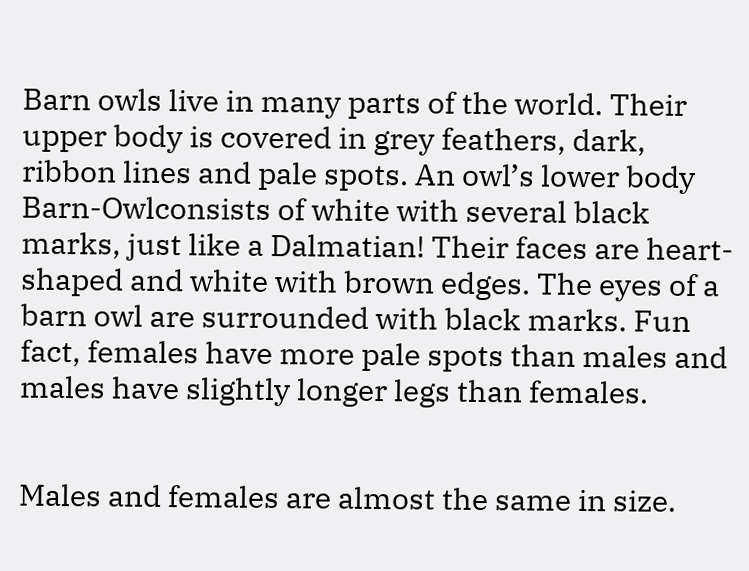Barn owls live in many parts of the world. Their upper body is covered in grey feathers, dark, ribbon lines and pale spots. An owl’s lower body Barn-Owlconsists of white with several black marks, just like a Dalmatian! Their faces are heart-shaped and white with brown edges. The eyes of a barn owl are surrounded with black marks. Fun fact, females have more pale spots than males and males have slightly longer legs than females.


Males and females are almost the same in size.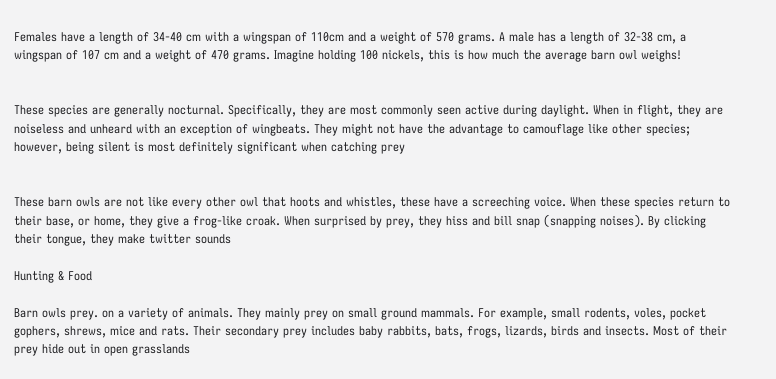Females have a length of 34-40 cm with a wingspan of 110cm and a weight of 570 grams. A male has a length of 32-38 cm, a wingspan of 107 cm and a weight of 470 grams. Imagine holding 100 nickels, this is how much the average barn owl weighs!


These species are generally nocturnal. Specifically, they are most commonly seen active during daylight. When in flight, they are noiseless and unheard with an exception of wingbeats. They might not have the advantage to camouflage like other species; however, being silent is most definitely significant when catching prey


These barn owls are not like every other owl that hoots and whistles, these have a screeching voice. When these species return to their base, or home, they give a frog-like croak. When surprised by prey, they hiss and bill snap (snapping noises). By clicking their tongue, they make twitter sounds

Hunting & Food

Barn owls prey. on a variety of animals. They mainly prey on small ground mammals. For example, small rodents, voles, pocket gophers, shrews, mice and rats. Their secondary prey includes baby rabbits, bats, frogs, lizards, birds and insects. Most of their prey hide out in open grasslands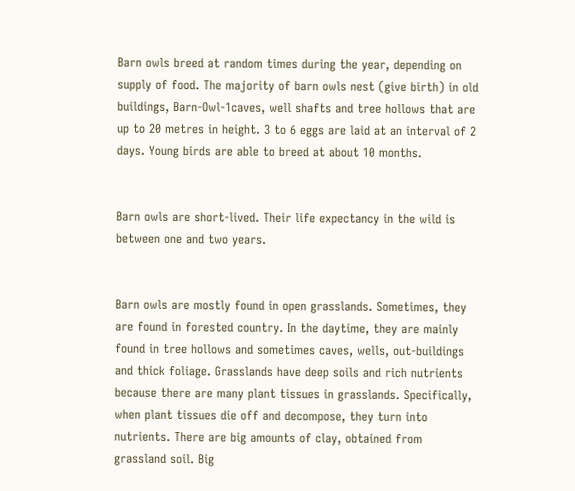Barn owls breed at random times during the year, depending on supply of food. The majority of barn owls nest (give birth) in old buildings, Barn-Owl-1caves, well shafts and tree hollows that are up to 20 metres in height. 3 to 6 eggs are laid at an interval of 2 days. Young birds are able to breed at about 10 months.


Barn owls are short-lived. Their life expectancy in the wild is between one and two years.


Barn owls are mostly found in open grasslands. Sometimes, they are found in forested country. In the daytime, they are mainly found in tree hollows and sometimes caves, wells, out-buildings and thick foliage. Grasslands have deep soils and rich nutrients because there are many plant tissues in grasslands. Specifically, when plant tissues die off and decompose, they turn into nutrients. There are big amounts of clay, obtained from grassland soil. Big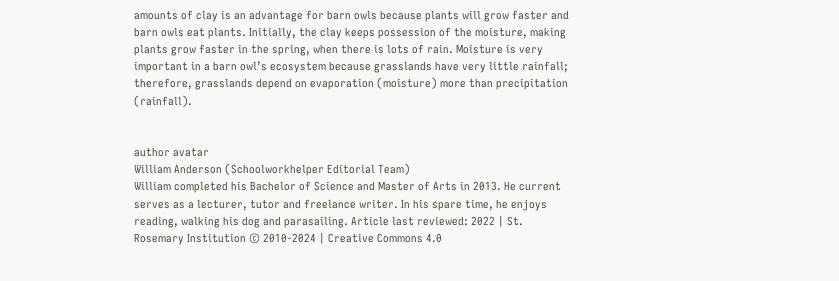amounts of clay is an advantage for barn owls because plants will grow faster and barn owls eat plants. Initially, the clay keeps possession of the moisture, making plants grow faster in the spring, when there is lots of rain. Moisture is very important in a barn owl’s ecosystem because grasslands have very little rainfall; therefore, grasslands depend on evaporation (moisture) more than precipitation (rainfall).


author avatar
William Anderson (Schoolworkhelper Editorial Team)
William completed his Bachelor of Science and Master of Arts in 2013. He current serves as a lecturer, tutor and freelance writer. In his spare time, he enjoys reading, walking his dog and parasailing. Article last reviewed: 2022 | St. Rosemary Institution © 2010-2024 | Creative Commons 4.0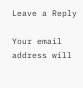Leave a Reply

Your email address will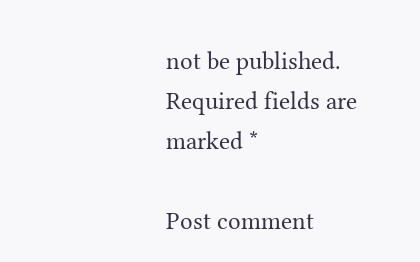not be published. Required fields are marked *

Post comment